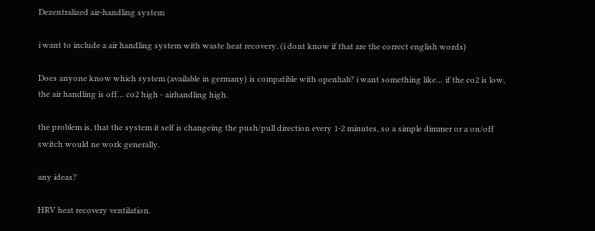Dezentralized air-handling system

i want to include a air handling system with waste heat recovery. (i dont know if that are the correct english words)

Does anyone know which system (available in germany) is compatible with openhab? i want something like… if the co2 is low, the air handling is off… co2 high - airhandling high.

the problem is, that the system it self is changeing the push/pull direction every 1-2 minutes, so a simple dimmer or a on/off switch would ne work generally.

any ideas?

HRV heat recovery ventilation.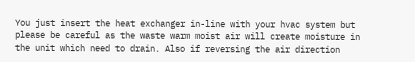You just insert the heat exchanger in-line with your hvac system but please be careful as the waste warm moist air will create moisture in the unit which need to drain. Also if reversing the air direction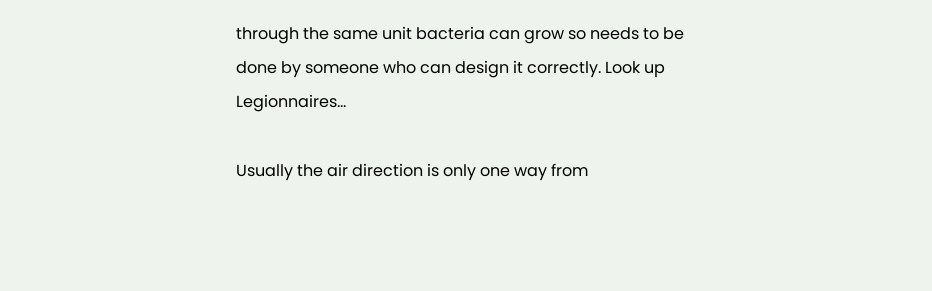through the same unit bacteria can grow so needs to be done by someone who can design it correctly. Look up Legionnaires…

Usually the air direction is only one way from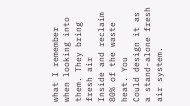what I remember when looking into them. They bring fresh air
Inside and reclaim 80% of the waste heat. You
Could design it as a stand-alone fresh air system.